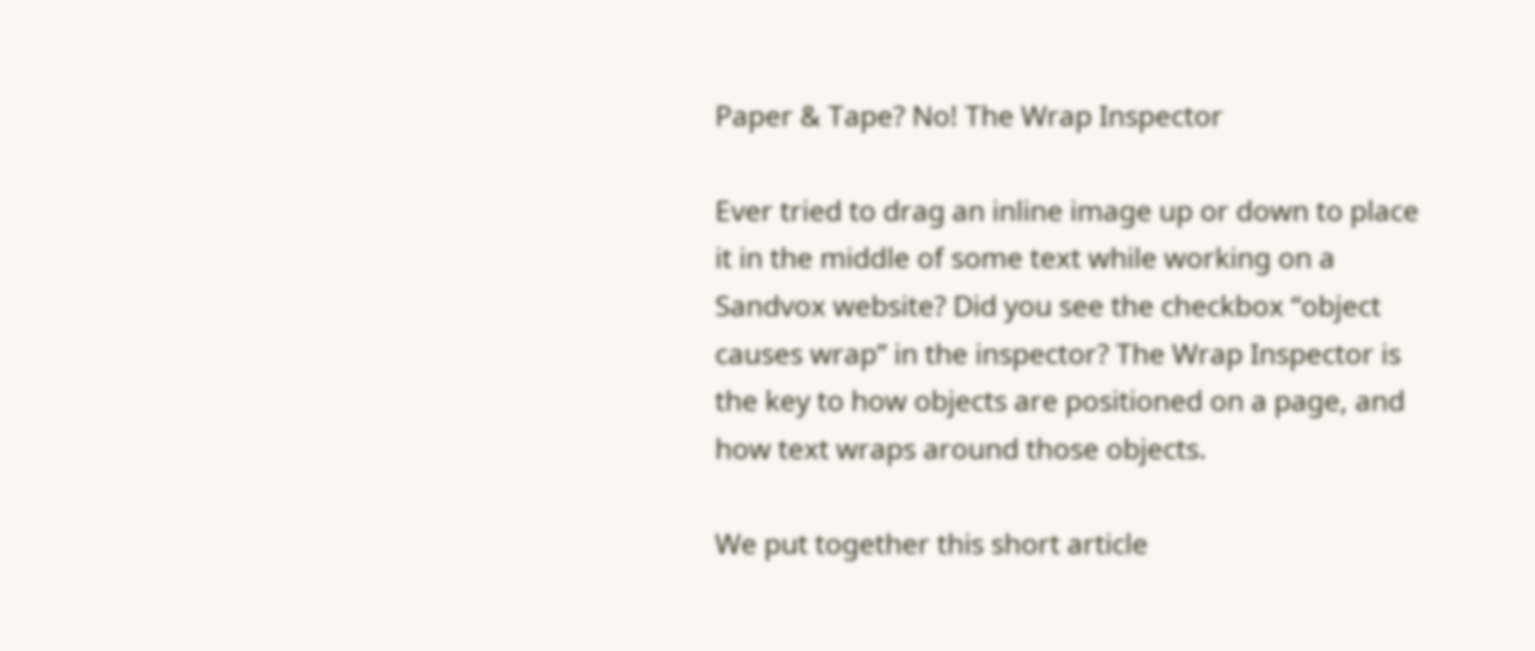Paper & Tape? No! The Wrap Inspector

Ever tried to drag an inline image up or down to place it in the middle of some text while working on a Sandvox website? Did you see the checkbox “object causes wrap” in the inspector? The Wrap Inspector is the key to how objects are positioned on a page, and how text wraps around those objects.

We put together this short article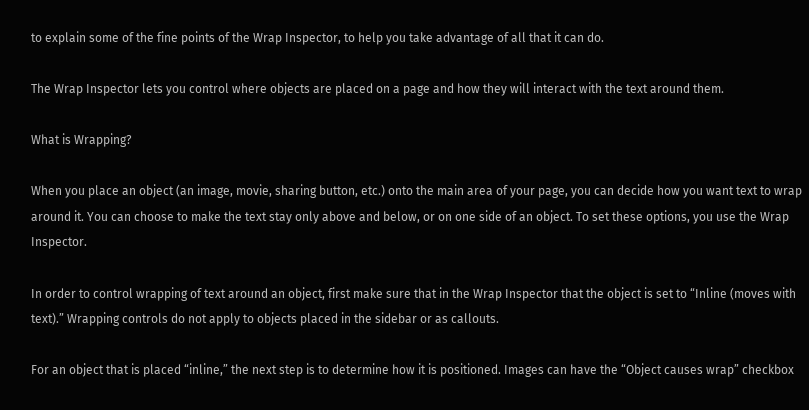to explain some of the fine points of the Wrap Inspector, to help you take advantage of all that it can do.

The Wrap Inspector lets you control where objects are placed on a page and how they will interact with the text around them.

What is Wrapping?

When you place an object (an image, movie, sharing button, etc.) onto the main area of your page, you can decide how you want text to wrap around it. You can choose to make the text stay only above and below, or on one side of an object. To set these options, you use the Wrap Inspector.

In order to control wrapping of text around an object, first make sure that in the Wrap Inspector that the object is set to “Inline (moves with text).” Wrapping controls do not apply to objects placed in the sidebar or as callouts.

For an object that is placed “inline,” the next step is to determine how it is positioned. Images can have the “Object causes wrap” checkbox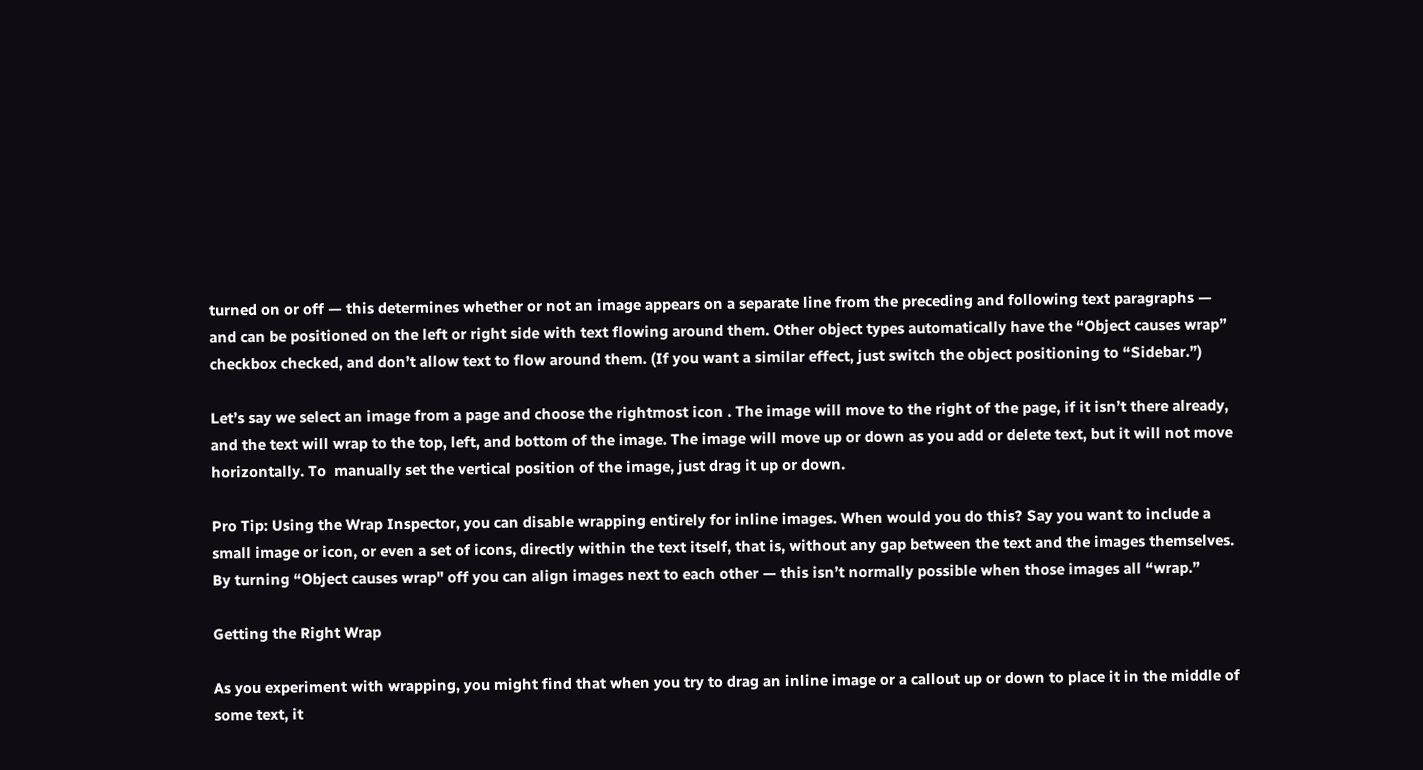turned on or off — this determines whether or not an image appears on a separate line from the preceding and following text paragraphs — and can be positioned on the left or right side with text flowing around them. Other object types automatically have the “Object causes wrap” checkbox checked, and don’t allow text to flow around them. (If you want a similar effect, just switch the object positioning to “Sidebar.”)

Let’s say we select an image from a page and choose the rightmost icon . The image will move to the right of the page, if it isn’t there already, and the text will wrap to the top, left, and bottom of the image. The image will move up or down as you add or delete text, but it will not move horizontally. To  manually set the vertical position of the image, just drag it up or down.

Pro Tip: Using the Wrap Inspector, you can disable wrapping entirely for inline images. When would you do this? Say you want to include a small image or icon, or even a set of icons, directly within the text itself, that is, without any gap between the text and the images themselves. By turning “Object causes wrap" off you can align images next to each other — this isn’t normally possible when those images all “wrap.”

Getting the Right Wrap

As you experiment with wrapping, you might find that when you try to drag an inline image or a callout up or down to place it in the middle of some text, it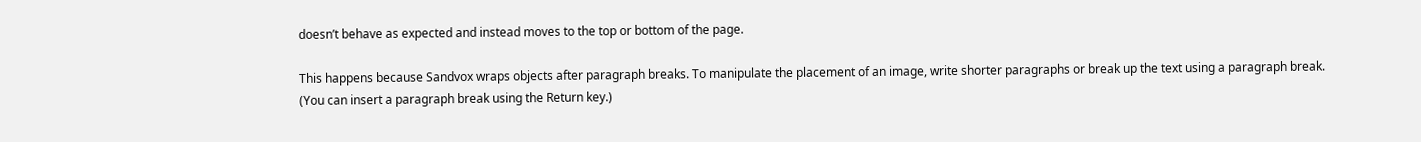doesn’t behave as expected and instead moves to the top or bottom of the page.

This happens because Sandvox wraps objects after paragraph breaks. To manipulate the placement of an image, write shorter paragraphs or break up the text using a paragraph break. (You can insert a paragraph break using the Return key.)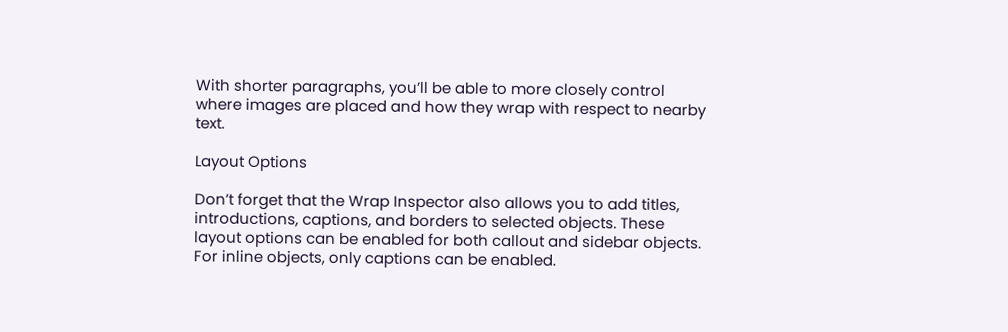With shorter paragraphs, you’ll be able to more closely control where images are placed and how they wrap with respect to nearby text.

Layout Options

Don’t forget that the Wrap Inspector also allows you to add titles, introductions, captions, and borders to selected objects. These layout options can be enabled for both callout and sidebar objects. For inline objects, only captions can be enabled.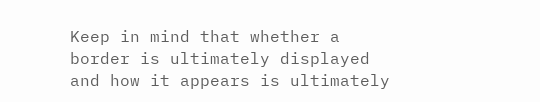Keep in mind that whether a border is ultimately displayed and how it appears is ultimately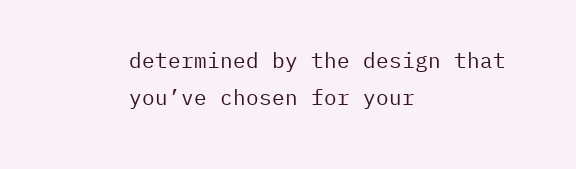determined by the design that you’ve chosen for your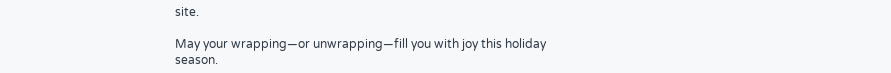site.

May your wrapping—or unwrapping—fill you with joy this holiday season.